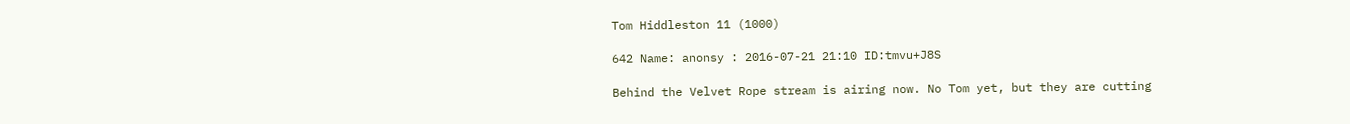Tom Hiddleston 11 (1000)

642 Name: anonsy : 2016-07-21 21:10 ID:tmvu+J8S

Behind the Velvet Rope stream is airing now. No Tom yet, but they are cutting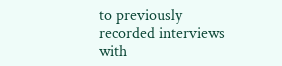to previously recorded interviews with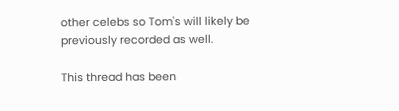other celebs so Tom's will likely be previously recorded as well.

This thread has been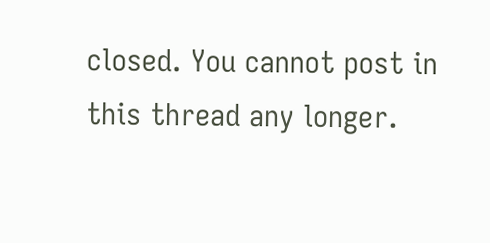closed. You cannot post in this thread any longer.